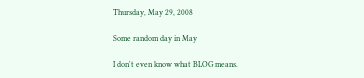Thursday, May 29, 2008

Some random day in May

I don't even know what BLOG means.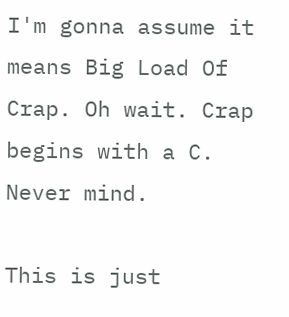I'm gonna assume it means Big Load Of Crap. Oh wait. Crap begins with a C. Never mind.

This is just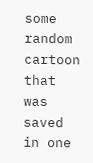some random cartoon that was saved in one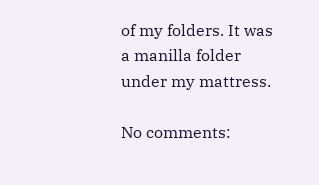of my folders. It was a manilla folder under my mattress.

No comments: